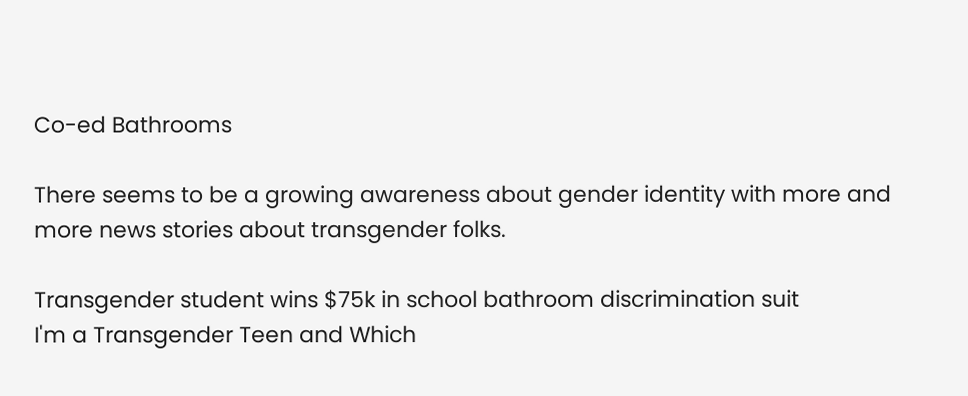Co-ed Bathrooms

There seems to be a growing awareness about gender identity with more and more news stories about transgender folks.

Transgender student wins $75k in school bathroom discrimination suit
I'm a Transgender Teen and Which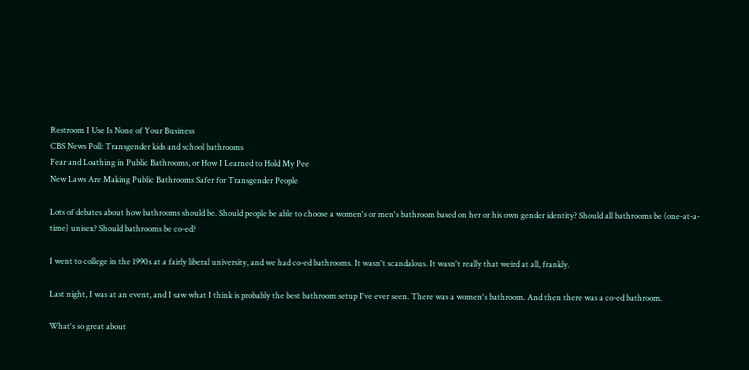Restroom I Use Is None of Your Business
CBS News Poll: Transgender kids and school bathrooms
Fear and Loathing in Public Bathrooms, or How I Learned to Hold My Pee
New Laws Are Making Public Bathrooms Safer for Transgender People

Lots of debates about how bathrooms should be. Should people be able to choose a women's or men's bathroom based on her or his own gender identity? Should all bathrooms be (one-at-a-time) unisex? Should bathrooms be co-ed?

I went to college in the 1990s at a fairly liberal university, and we had co-ed bathrooms. It wasn't scandalous. It wasn't really that weird at all, frankly.

Last night, I was at an event, and I saw what I think is probably the best bathroom setup I've ever seen. There was a women's bathroom. And then there was a co-ed bathroom.

What's so great about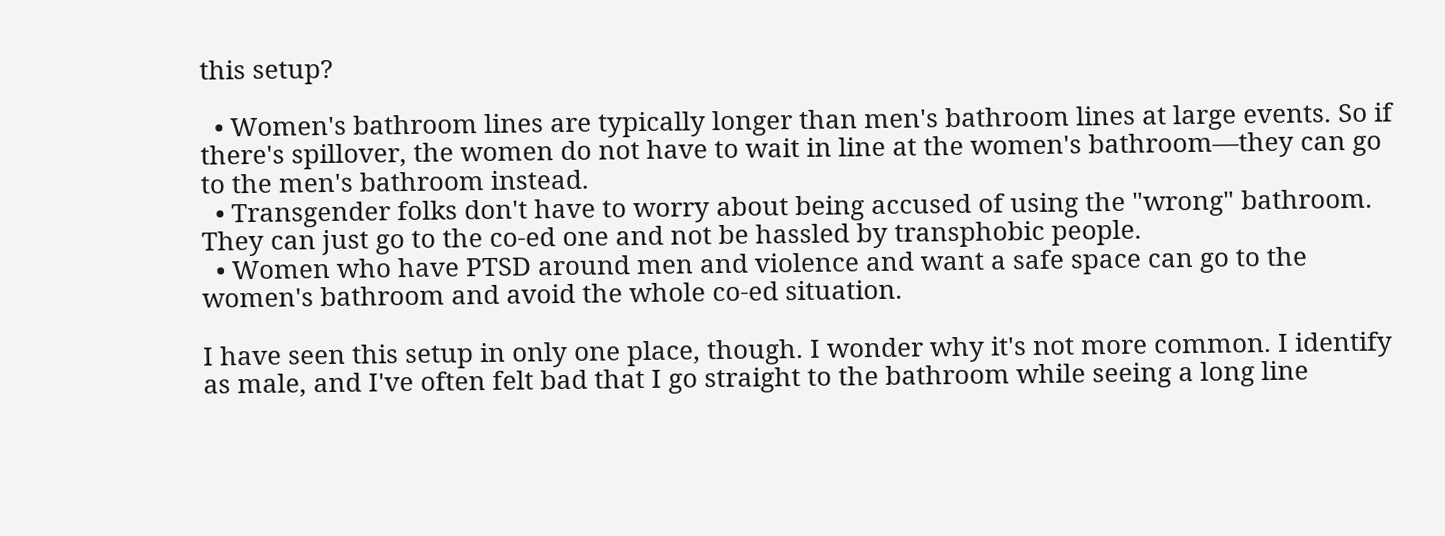this setup?

  • Women's bathroom lines are typically longer than men's bathroom lines at large events. So if there's spillover, the women do not have to wait in line at the women's bathroom—they can go to the men's bathroom instead.
  • Transgender folks don't have to worry about being accused of using the "wrong" bathroom. They can just go to the co-ed one and not be hassled by transphobic people.
  • Women who have PTSD around men and violence and want a safe space can go to the women's bathroom and avoid the whole co-ed situation.

I have seen this setup in only one place, though. I wonder why it's not more common. I identify as male, and I've often felt bad that I go straight to the bathroom while seeing a long line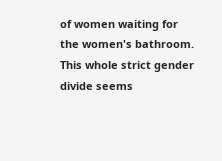of women waiting for the women's bathroom. This whole strict gender divide seems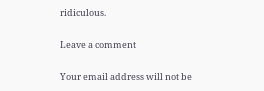ridiculous.

Leave a comment

Your email address will not be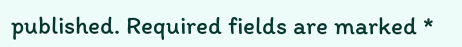published. Required fields are marked *